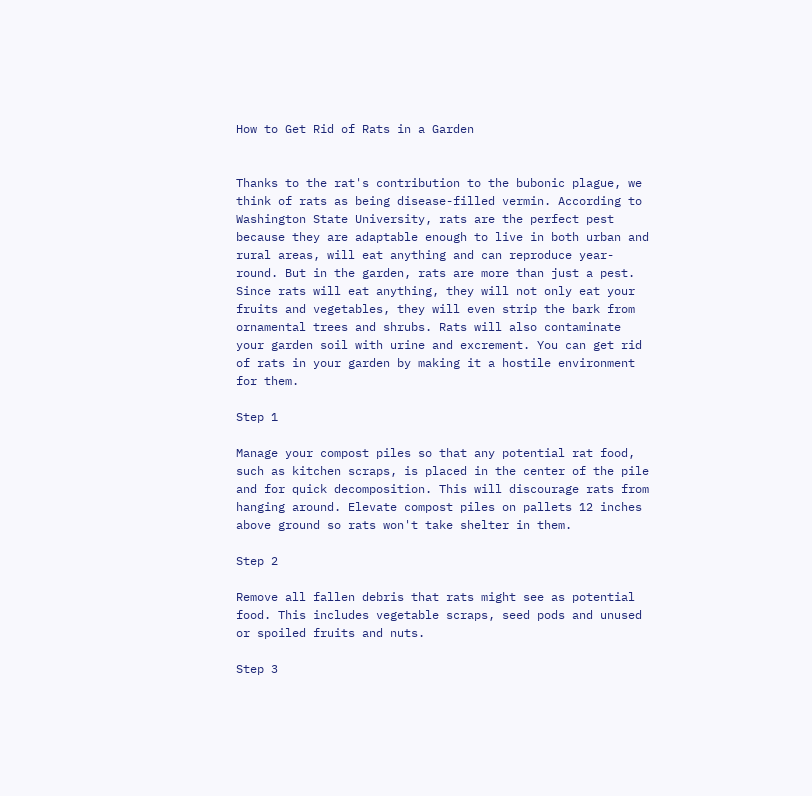How to Get Rid of Rats in a Garden


Thanks to the rat's contribution to the bubonic plague, we think of rats as being disease-filled vermin. According to Washington State University, rats are the perfect pest because they are adaptable enough to live in both urban and rural areas, will eat anything and can reproduce year-round. But in the garden, rats are more than just a pest. Since rats will eat anything, they will not only eat your fruits and vegetables, they will even strip the bark from ornamental trees and shrubs. Rats will also contaminate your garden soil with urine and excrement. You can get rid of rats in your garden by making it a hostile environment for them.

Step 1

Manage your compost piles so that any potential rat food, such as kitchen scraps, is placed in the center of the pile and for quick decomposition. This will discourage rats from hanging around. Elevate compost piles on pallets 12 inches above ground so rats won't take shelter in them.

Step 2

Remove all fallen debris that rats might see as potential food. This includes vegetable scraps, seed pods and unused or spoiled fruits and nuts.

Step 3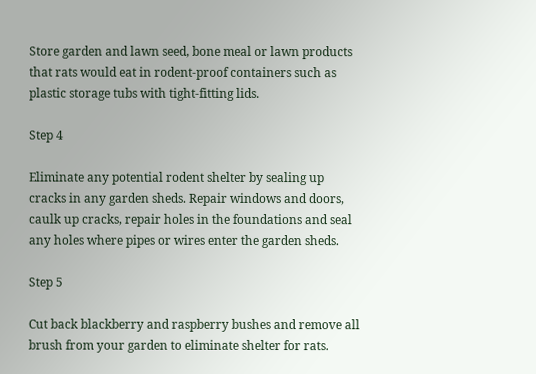Store garden and lawn seed, bone meal or lawn products that rats would eat in rodent-proof containers such as plastic storage tubs with tight-fitting lids.

Step 4

Eliminate any potential rodent shelter by sealing up cracks in any garden sheds. Repair windows and doors, caulk up cracks, repair holes in the foundations and seal any holes where pipes or wires enter the garden sheds.

Step 5

Cut back blackberry and raspberry bushes and remove all brush from your garden to eliminate shelter for rats.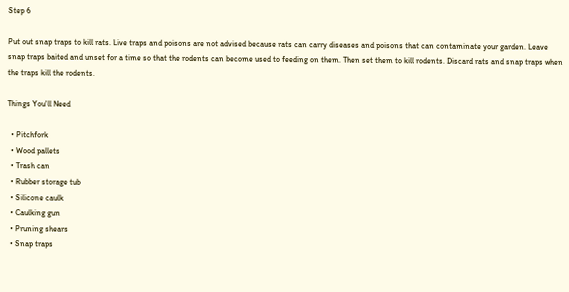Step 6

Put out snap traps to kill rats. Live traps and poisons are not advised because rats can carry diseases and poisons that can contaminate your garden. Leave snap traps baited and unset for a time so that the rodents can become used to feeding on them. Then set them to kill rodents. Discard rats and snap traps when the traps kill the rodents.

Things You'll Need

  • Pitchfork
  • Wood pallets
  • Trash can
  • Rubber storage tub
  • Silicone caulk
  • Caulking gun
  • Pruning shears
  • Snap traps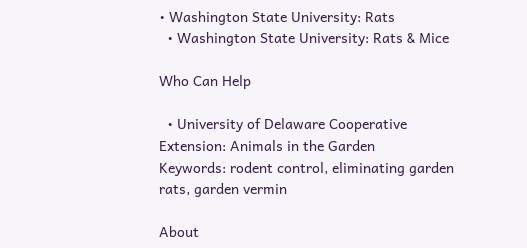• Washington State University: Rats
  • Washington State University: Rats & Mice

Who Can Help

  • University of Delaware Cooperative Extension: Animals in the Garden
Keywords: rodent control, eliminating garden rats, garden vermin

About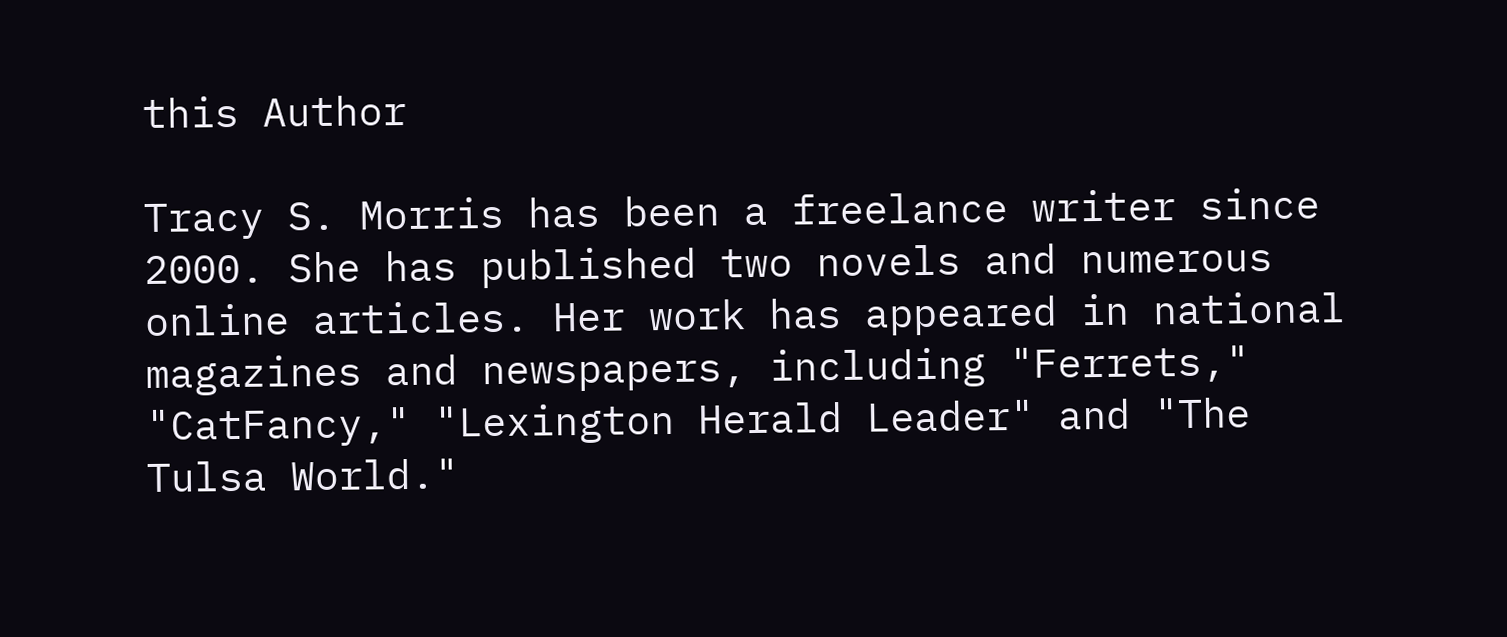this Author

Tracy S. Morris has been a freelance writer since 2000. She has published two novels and numerous online articles. Her work has appeared in national magazines and newspapers, including "Ferrets," "CatFancy," "Lexington Herald Leader" and "The Tulsa World."